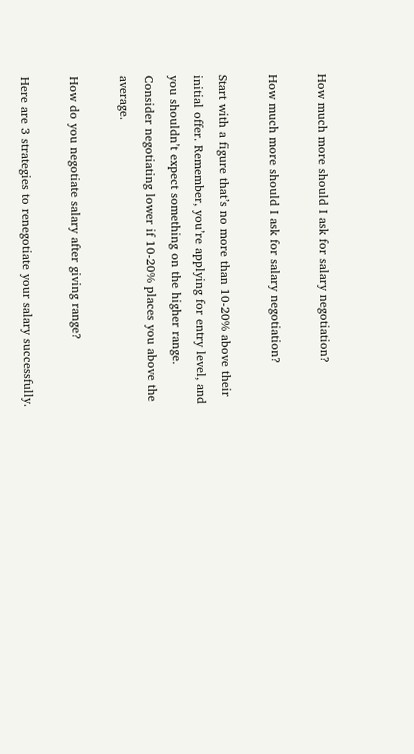How much more should I ask for salary negotiation?

How much more should I ask for salary negotiation?

Start with a figure that’s no more than 10-20% above their initial offer. Remember, you’re applying for entry level, and you shouldn’t expect something on the higher range. Consider negotiating lower if 10-20% places you above the average.

How do you negotiate salary after giving range?

Here are 3 strategies to renegotiate your salary successfully.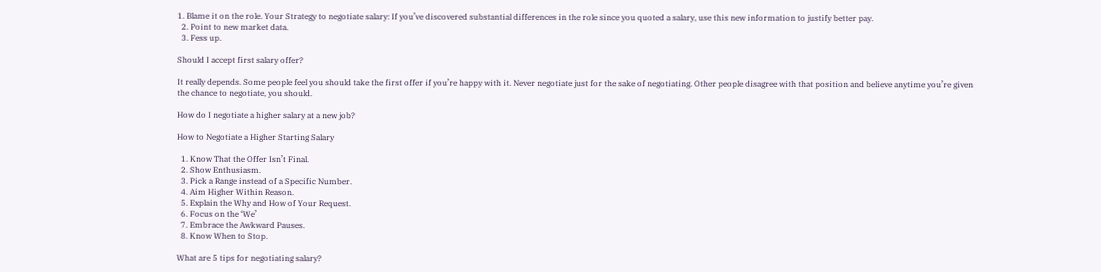1. Blame it on the role. Your Strategy to negotiate salary: If you’ve discovered substantial differences in the role since you quoted a salary, use this new information to justify better pay.
  2. Point to new market data.
  3. Fess up.

Should I accept first salary offer?

It really depends. Some people feel you should take the first offer if you’re happy with it. Never negotiate just for the sake of negotiating. Other people disagree with that position and believe anytime you’re given the chance to negotiate, you should.

How do I negotiate a higher salary at a new job?

How to Negotiate a Higher Starting Salary

  1. Know That the Offer Isn’t Final.
  2. Show Enthusiasm.
  3. Pick a Range instead of a Specific Number.
  4. Aim Higher Within Reason.
  5. Explain the Why and How of Your Request.
  6. Focus on the ‘We’
  7. Embrace the Awkward Pauses.
  8. Know When to Stop.

What are 5 tips for negotiating salary?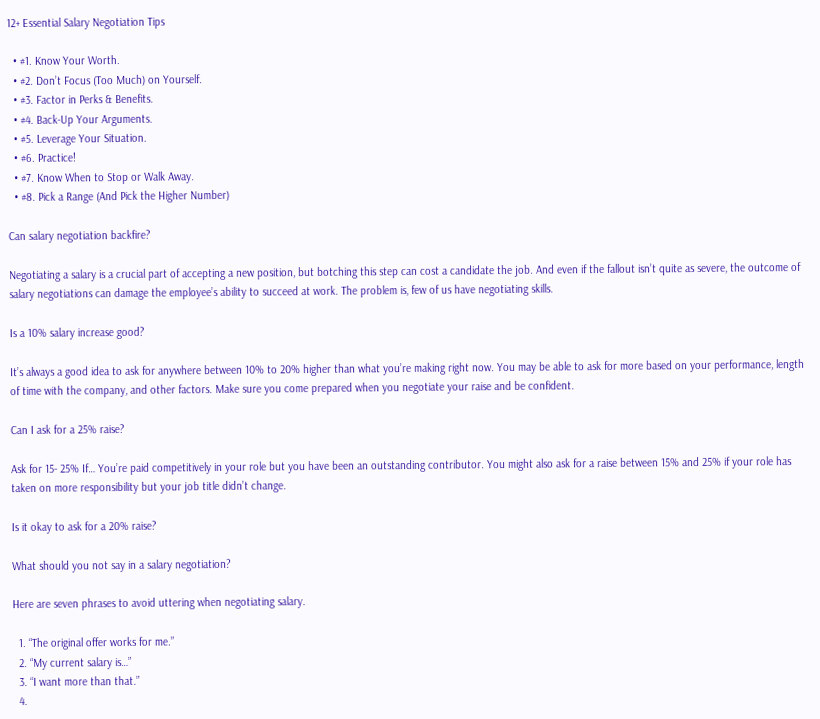12+ Essential Salary Negotiation Tips

  • #1. Know Your Worth.
  • #2. Don’t Focus (Too Much) on Yourself.
  • #3. Factor in Perks & Benefits.
  • #4. Back-Up Your Arguments.
  • #5. Leverage Your Situation.
  • #6. Practice!
  • #7. Know When to Stop or Walk Away.
  • #8. Pick a Range (And Pick the Higher Number)

Can salary negotiation backfire?

Negotiating a salary is a crucial part of accepting a new position, but botching this step can cost a candidate the job. And even if the fallout isn’t quite as severe, the outcome of salary negotiations can damage the employee’s ability to succeed at work. The problem is, few of us have negotiating skills.

Is a 10% salary increase good?

It’s always a good idea to ask for anywhere between 10% to 20% higher than what you’re making right now. You may be able to ask for more based on your performance, length of time with the company, and other factors. Make sure you come prepared when you negotiate your raise and be confident.

Can I ask for a 25% raise?

Ask for 15- 25% If… You’re paid competitively in your role but you have been an outstanding contributor. You might also ask for a raise between 15% and 25% if your role has taken on more responsibility but your job title didn’t change.

Is it okay to ask for a 20% raise?

What should you not say in a salary negotiation?

Here are seven phrases to avoid uttering when negotiating salary.

  1. “The original offer works for me.”
  2. “My current salary is…”
  3. “I want more than that.”
  4.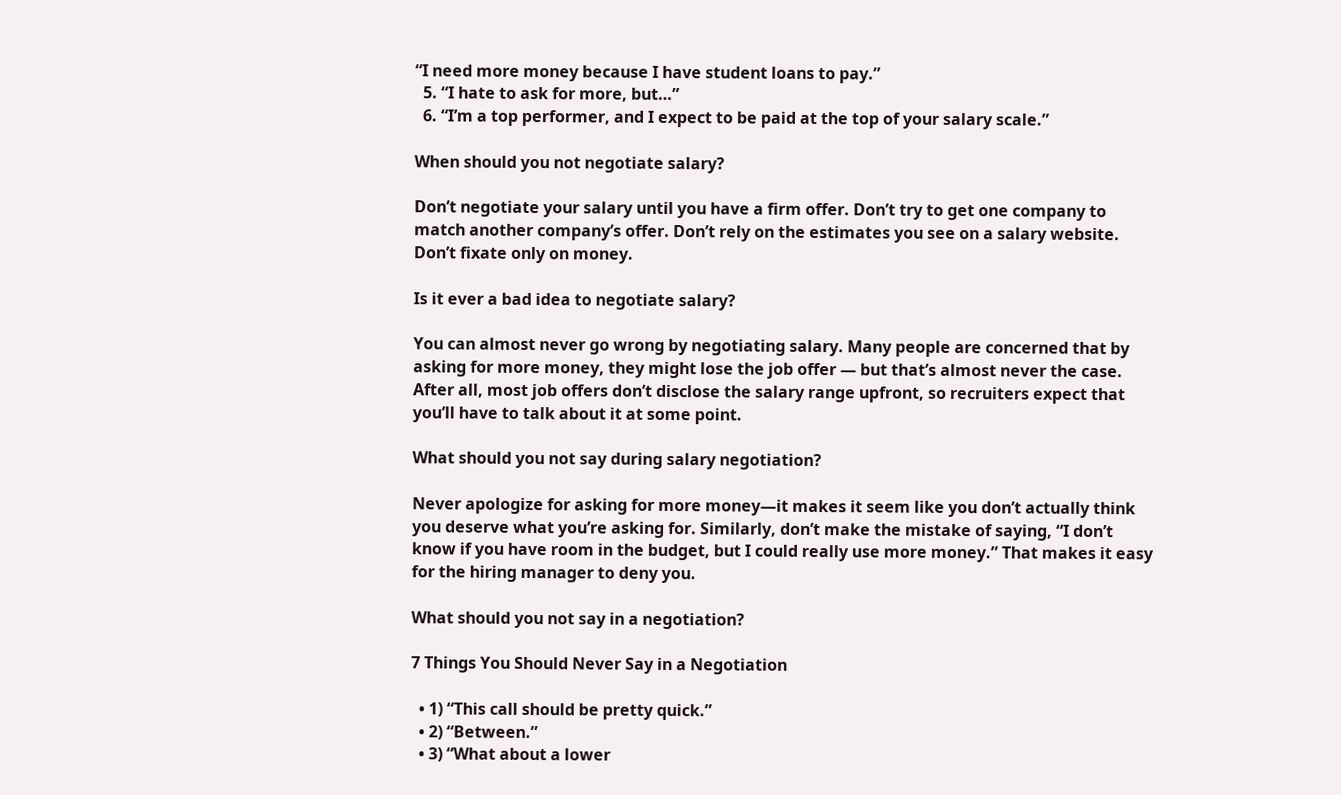“I need more money because I have student loans to pay.”
  5. “I hate to ask for more, but…”
  6. “I’m a top performer, and I expect to be paid at the top of your salary scale.”

When should you not negotiate salary?

Don’t negotiate your salary until you have a firm offer. Don’t try to get one company to match another company’s offer. Don’t rely on the estimates you see on a salary website. Don’t fixate only on money.

Is it ever a bad idea to negotiate salary?

You can almost never go wrong by negotiating salary. Many people are concerned that by asking for more money, they might lose the job offer — but that’s almost never the case. After all, most job offers don’t disclose the salary range upfront, so recruiters expect that you’ll have to talk about it at some point.

What should you not say during salary negotiation?

Never apologize for asking for more money—it makes it seem like you don’t actually think you deserve what you’re asking for. Similarly, don’t make the mistake of saying, “I don’t know if you have room in the budget, but I could really use more money.” That makes it easy for the hiring manager to deny you.

What should you not say in a negotiation?

7 Things You Should Never Say in a Negotiation

  • 1) “This call should be pretty quick.”
  • 2) “Between.”
  • 3) “What about a lower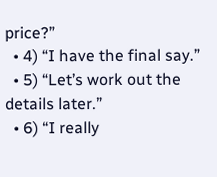price?”
  • 4) “I have the final say.”
  • 5) “Let’s work out the details later.”
  • 6) “I really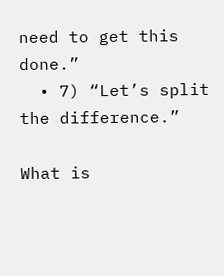need to get this done.”
  • 7) “Let’s split the difference.”

What is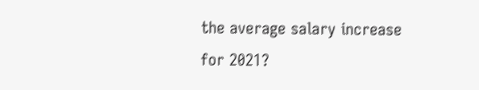the average salary increase for 2021?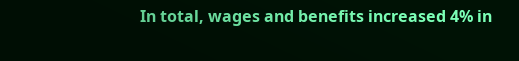In total, wages and benefits increased 4% in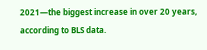2021—the biggest increase in over 20 years, according to BLS data.